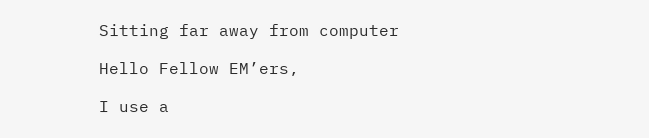Sitting far away from computer

Hello Fellow EM’ers,

I use a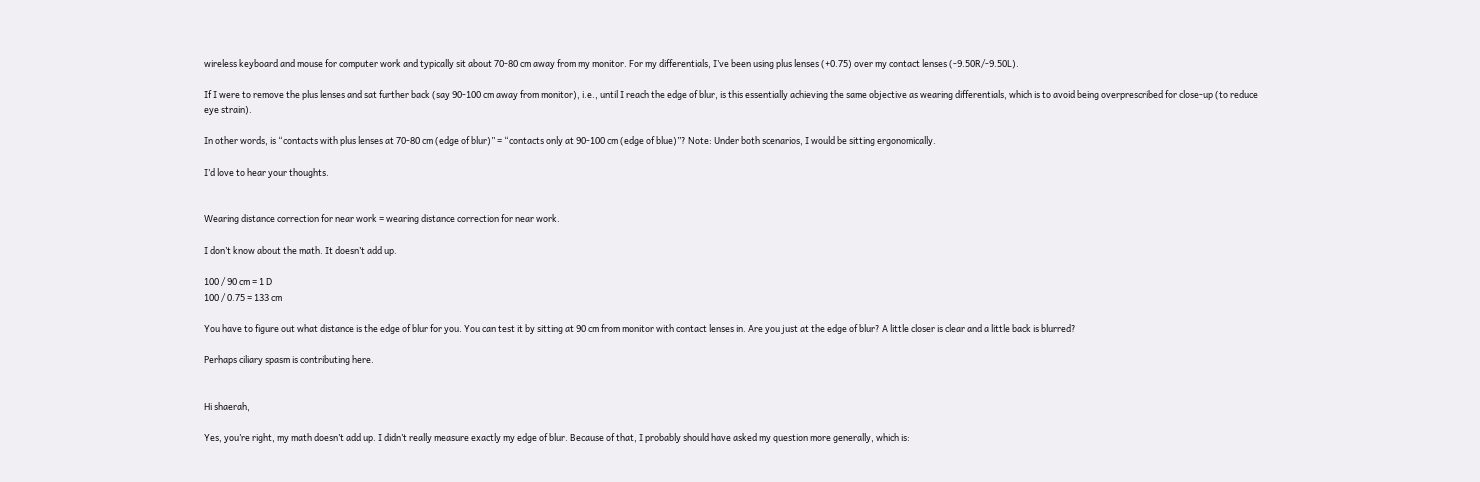wireless keyboard and mouse for computer work and typically sit about 70-80 cm away from my monitor. For my differentials, I’ve been using plus lenses (+0.75) over my contact lenses (-9.50R/-9.50L).

If I were to remove the plus lenses and sat further back (say 90-100 cm away from monitor), i.e., until I reach the edge of blur, is this essentially achieving the same objective as wearing differentials, which is to avoid being overprescribed for close-up (to reduce eye strain).

In other words, is “contacts with plus lenses at 70-80 cm (edge of blur)” = “contacts only at 90-100 cm (edge of blue)”? Note: Under both scenarios, I would be sitting ergonomically.

I’d love to hear your thoughts.


Wearing distance correction for near work = wearing distance correction for near work.

I don’t know about the math. It doesn’t add up.

100 / 90 cm = 1 D
100 / 0.75 = 133 cm

You have to figure out what distance is the edge of blur for you. You can test it by sitting at 90 cm from monitor with contact lenses in. Are you just at the edge of blur? A little closer is clear and a little back is blurred?

Perhaps ciliary spasm is contributing here.


Hi shaerah,

Yes, you’re right, my math doesn’t add up. I didn’t really measure exactly my edge of blur. Because of that, I probably should have asked my question more generally, which is: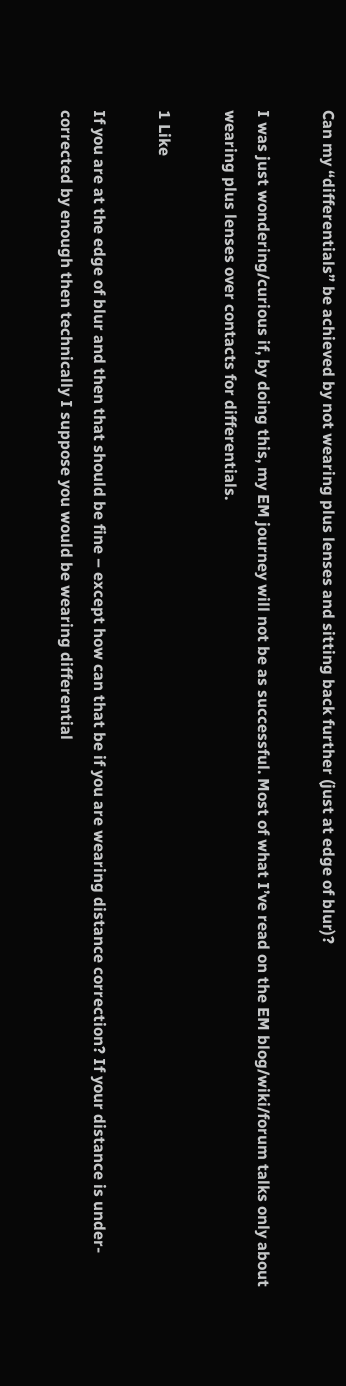Can my “differentials” be achieved by not wearing plus lenses and sitting back further (just at edge of blur)?

I was just wondering/curious if, by doing this, my EM journey will not be as successful. Most of what I’ve read on the EM blog/wiki/forum talks only about wearing plus lenses over contacts for differentials.

1 Like

If you are at the edge of blur and then that should be fine – except how can that be if you are wearing distance correction? If your distance is under-corrected by enough then technically I suppose you would be wearing differential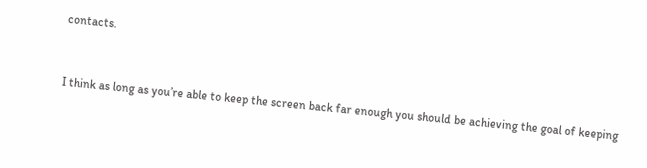contacts.


I think as long as you’re able to keep the screen back far enough you should be achieving the goal of keeping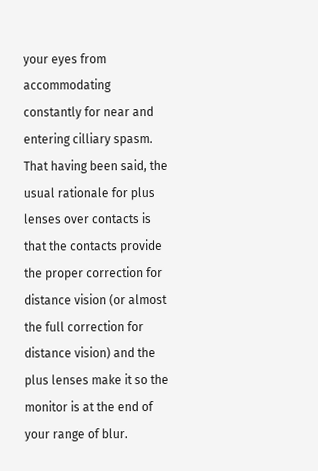your eyes from accommodating constantly for near and entering cilliary spasm. That having been said, the usual rationale for plus lenses over contacts is that the contacts provide the proper correction for distance vision (or almost the full correction for distance vision) and the plus lenses make it so the monitor is at the end of your range of blur.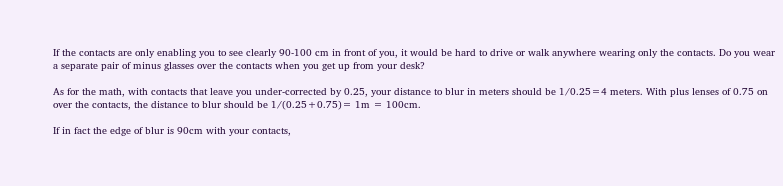If the contacts are only enabling you to see clearly 90-100 cm in front of you, it would be hard to drive or walk anywhere wearing only the contacts. Do you wear a separate pair of minus glasses over the contacts when you get up from your desk?

As for the math, with contacts that leave you under-corrected by 0.25, your distance to blur in meters should be 1/0.25=4 meters. With plus lenses of 0.75 on over the contacts, the distance to blur should be 1/(0.25+0.75)= 1m = 100cm.

If in fact the edge of blur is 90cm with your contacts,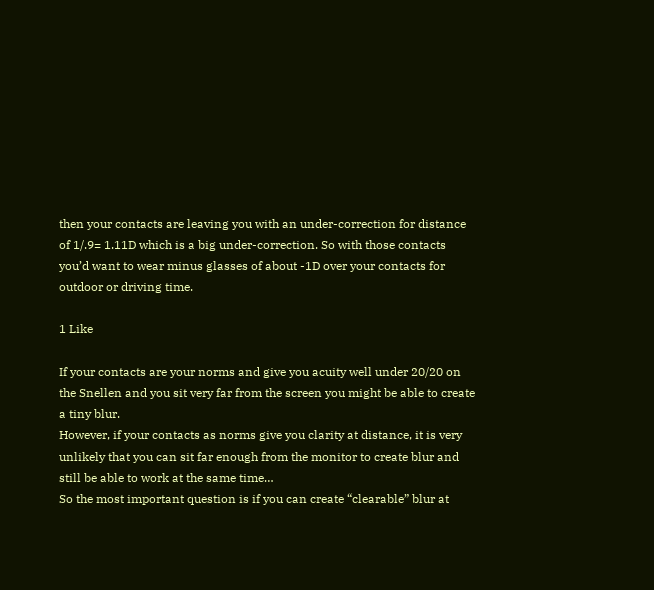then your contacts are leaving you with an under-correction for distance of 1/.9= 1.11D which is a big under-correction. So with those contacts you’d want to wear minus glasses of about -1D over your contacts for outdoor or driving time.

1 Like

If your contacts are your norms and give you acuity well under 20/20 on the Snellen and you sit very far from the screen you might be able to create a tiny blur.
However, if your contacts as norms give you clarity at distance, it is very unlikely that you can sit far enough from the monitor to create blur and still be able to work at the same time…
So the most important question is if you can create “clearable” blur at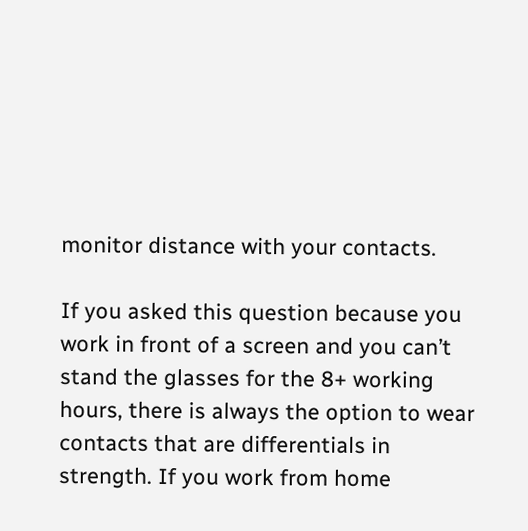monitor distance with your contacts.

If you asked this question because you work in front of a screen and you can’t stand the glasses for the 8+ working hours, there is always the option to wear contacts that are differentials in strength. If you work from home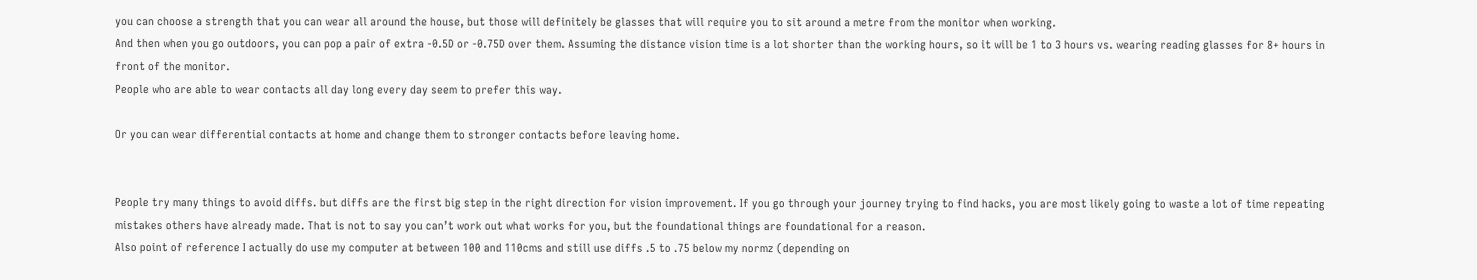you can choose a strength that you can wear all around the house, but those will definitely be glasses that will require you to sit around a metre from the monitor when working.
And then when you go outdoors, you can pop a pair of extra -0.5D or -0.75D over them. Assuming the distance vision time is a lot shorter than the working hours, so it will be 1 to 3 hours vs. wearing reading glasses for 8+ hours in front of the monitor.
People who are able to wear contacts all day long every day seem to prefer this way.

Or you can wear differential contacts at home and change them to stronger contacts before leaving home.


People try many things to avoid diffs. but diffs are the first big step in the right direction for vision improvement. If you go through your journey trying to find hacks, you are most likely going to waste a lot of time repeating mistakes others have already made. That is not to say you can’t work out what works for you, but the foundational things are foundational for a reason.
Also point of reference I actually do use my computer at between 100 and 110cms and still use diffs .5 to .75 below my normz (depending on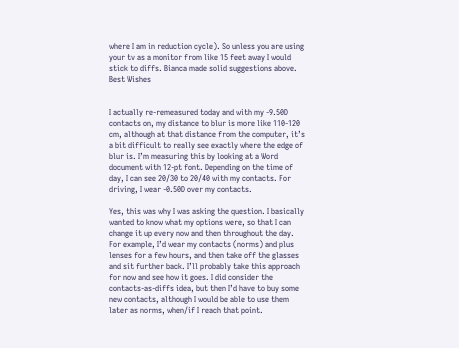where I am in reduction cycle). So unless you are using your tv as a monitor from like 15 feet away I would stick to diffs. Bianca made solid suggestions above.
Best Wishes


I actually re-remeasured today and with my -9.50D contacts on, my distance to blur is more like 110-120 cm, although at that distance from the computer, it’s a bit difficult to really see exactly where the edge of blur is. I’m measuring this by looking at a Word document with 12-pt font. Depending on the time of day, I can see 20/30 to 20/40 with my contacts. For driving, I wear -0.50D over my contacts.

Yes, this was why I was asking the question. I basically wanted to know what my options were, so that I can change it up every now and then throughout the day. For example, I’d wear my contacts (norms) and plus lenses for a few hours, and then take off the glasses and sit further back. I’ll probably take this approach for now and see how it goes. I did consider the contacts-as-diffs idea, but then I’d have to buy some new contacts, although I would be able to use them later as norms, when/if I reach that point.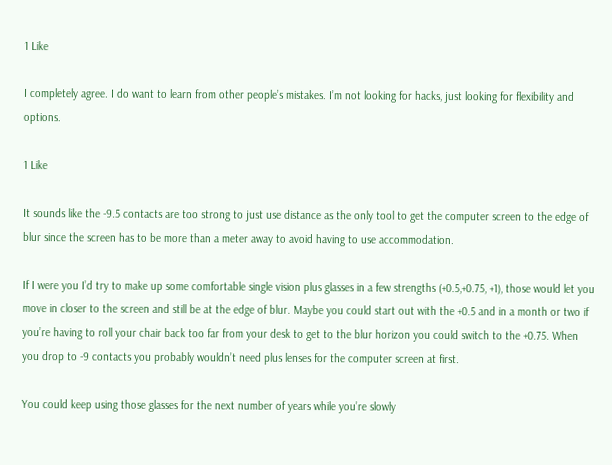1 Like

I completely agree. I do want to learn from other people’s mistakes. I’m not looking for hacks, just looking for flexibility and options.

1 Like

It sounds like the -9.5 contacts are too strong to just use distance as the only tool to get the computer screen to the edge of blur since the screen has to be more than a meter away to avoid having to use accommodation.

If I were you I’d try to make up some comfortable single vision plus glasses in a few strengths (+0.5,+0.75, +1), those would let you move in closer to the screen and still be at the edge of blur. Maybe you could start out with the +0.5 and in a month or two if you’re having to roll your chair back too far from your desk to get to the blur horizon you could switch to the +0.75. When you drop to -9 contacts you probably wouldn’t need plus lenses for the computer screen at first.

You could keep using those glasses for the next number of years while you’re slowly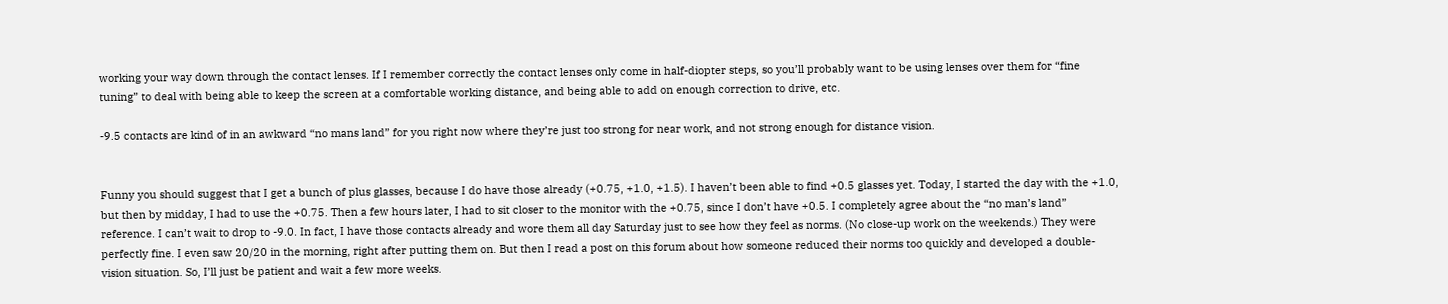working your way down through the contact lenses. If I remember correctly the contact lenses only come in half-diopter steps, so you’ll probably want to be using lenses over them for “fine tuning” to deal with being able to keep the screen at a comfortable working distance, and being able to add on enough correction to drive, etc.

-9.5 contacts are kind of in an awkward “no mans land” for you right now where they’re just too strong for near work, and not strong enough for distance vision.


Funny you should suggest that I get a bunch of plus glasses, because I do have those already (+0.75, +1.0, +1.5). I haven’t been able to find +0.5 glasses yet. Today, I started the day with the +1.0, but then by midday, I had to use the +0.75. Then a few hours later, I had to sit closer to the monitor with the +0.75, since I don’t have +0.5. I completely agree about the “no man’s land” reference. I can’t wait to drop to -9.0. In fact, I have those contacts already and wore them all day Saturday just to see how they feel as norms. (No close-up work on the weekends.) They were perfectly fine. I even saw 20/20 in the morning, right after putting them on. But then I read a post on this forum about how someone reduced their norms too quickly and developed a double-vision situation. So, I’ll just be patient and wait a few more weeks.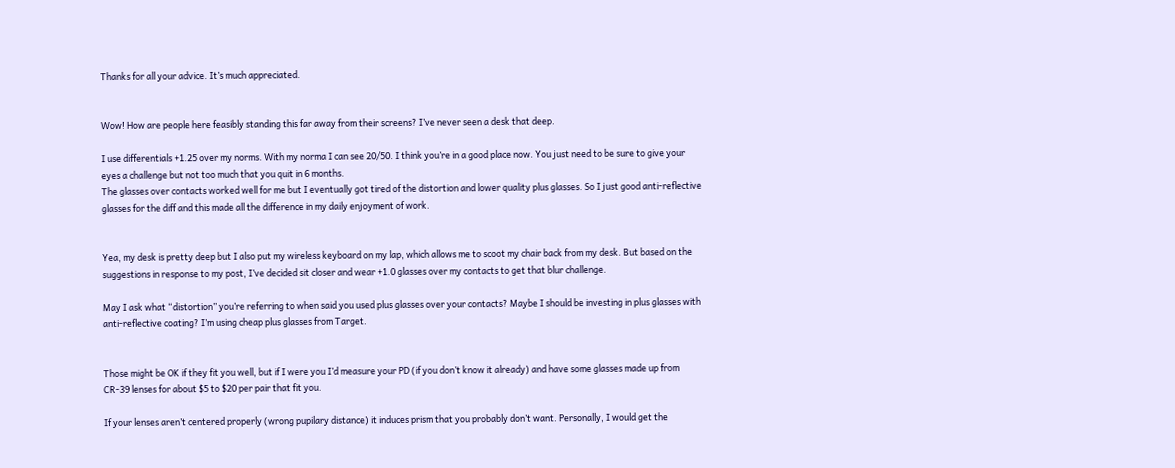Thanks for all your advice. It’s much appreciated.


Wow! How are people here feasibly standing this far away from their screens? I’ve never seen a desk that deep.

I use differentials +1.25 over my norms. With my norma I can see 20/50. I think you’re in a good place now. You just need to be sure to give your eyes a challenge but not too much that you quit in 6 months.
The glasses over contacts worked well for me but I eventually got tired of the distortion and lower quality plus glasses. So I just good anti-reflective glasses for the diff and this made all the difference in my daily enjoyment of work.


Yea, my desk is pretty deep but I also put my wireless keyboard on my lap, which allows me to scoot my chair back from my desk. But based on the suggestions in response to my post, I’ve decided sit closer and wear +1.0 glasses over my contacts to get that blur challenge.

May I ask what “distortion” you’re referring to when said you used plus glasses over your contacts? Maybe I should be investing in plus glasses with anti-reflective coating? I’m using cheap plus glasses from Target.


Those might be OK if they fit you well, but if I were you I’d measure your PD (if you don’t know it already) and have some glasses made up from CR-39 lenses for about $5 to $20 per pair that fit you.

If your lenses aren’t centered properly (wrong pupilary distance) it induces prism that you probably don’t want. Personally, I would get the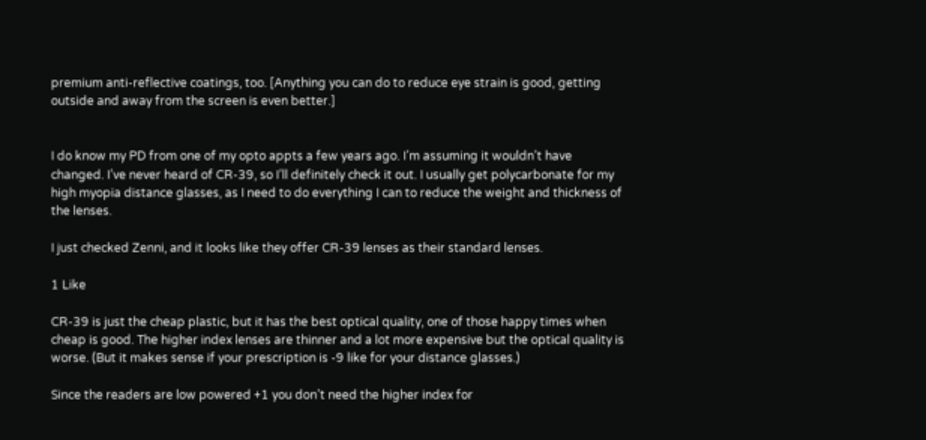premium anti-reflective coatings, too. [Anything you can do to reduce eye strain is good, getting outside and away from the screen is even better.]


I do know my PD from one of my opto appts a few years ago. I’m assuming it wouldn’t have changed. I’ve never heard of CR-39, so I’ll definitely check it out. I usually get polycarbonate for my high myopia distance glasses, as I need to do everything I can to reduce the weight and thickness of the lenses.

I just checked Zenni, and it looks like they offer CR-39 lenses as their standard lenses.

1 Like

CR-39 is just the cheap plastic, but it has the best optical quality, one of those happy times when cheap is good. The higher index lenses are thinner and a lot more expensive but the optical quality is worse. (But it makes sense if your prescription is -9 like for your distance glasses.)

Since the readers are low powered +1 you don’t need the higher index for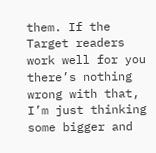them. If the Target readers work well for you there’s nothing wrong with that, I’m just thinking some bigger and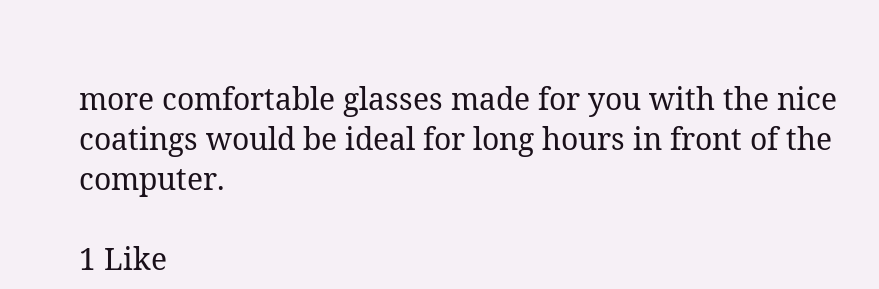more comfortable glasses made for you with the nice coatings would be ideal for long hours in front of the computer.

1 Like